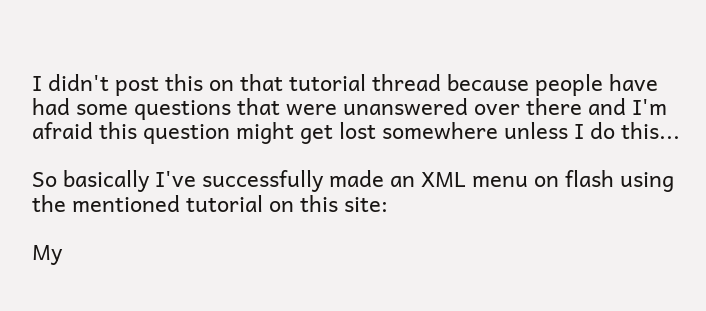I didn't post this on that tutorial thread because people have had some questions that were unanswered over there and I'm afraid this question might get lost somewhere unless I do this...

So basically I've successfully made an XML menu on flash using the mentioned tutorial on this site:

My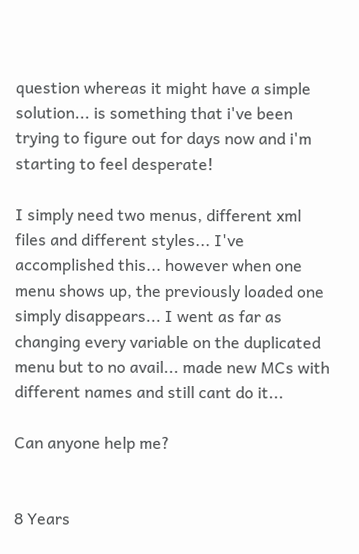question whereas it might have a simple solution... is something that i've been trying to figure out for days now and i'm starting to feel desperate!

I simply need two menus, different xml files and different styles... I've accomplished this... however when one menu shows up, the previously loaded one simply disappears... I went as far as changing every variable on the duplicated menu but to no avail... made new MCs with different names and still cant do it...

Can anyone help me?


8 Years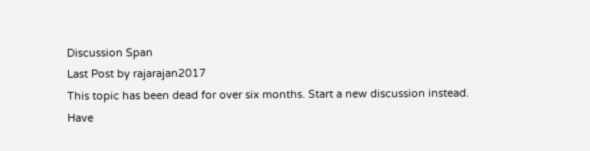Discussion Span
Last Post by rajarajan2017
This topic has been dead for over six months. Start a new discussion instead.
Have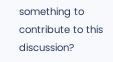something to contribute to this discussion?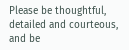Please be thoughtful, detailed and courteous, and be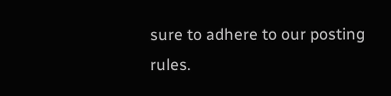sure to adhere to our posting rules.